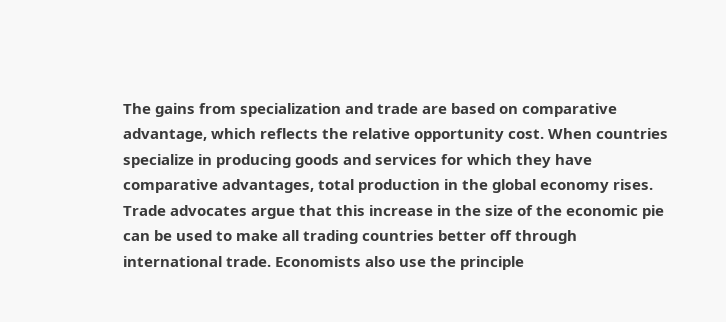The gains from specialization and trade are based on comparative advantage, which reflects the relative opportunity cost. When countries specialize in producing goods and services for which they have comparative advantages, total production in the global economy rises. Trade advocates argue that this increase in the size of the economic pie can be used to make all trading countries better off through international trade. Economists also use the principle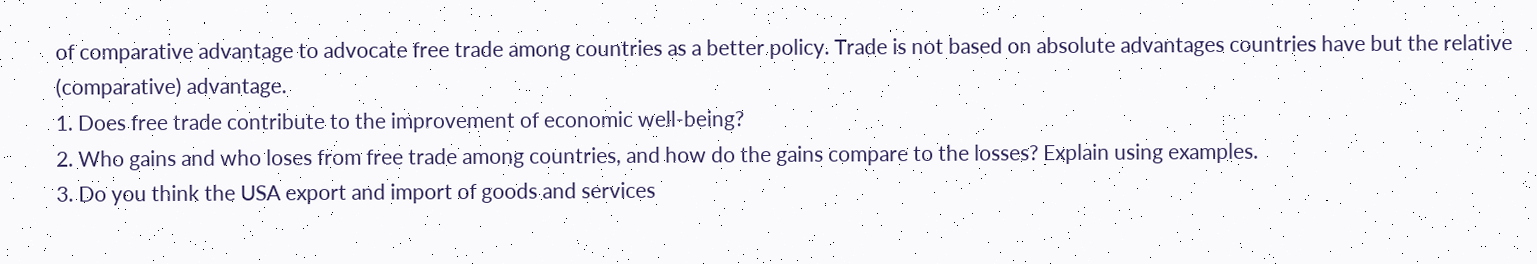of comparative advantage to advocate free trade among countries as a better policy. Trade is not based on absolute advantages countries have but the relative (comparative) advantage.
1. Does free trade contribute to the improvement of economic well-being?
2. Who gains and who loses from free trade among countries, and how do the gains compare to the losses? Explain using examples.
3. Do you think the USA export and import of goods and services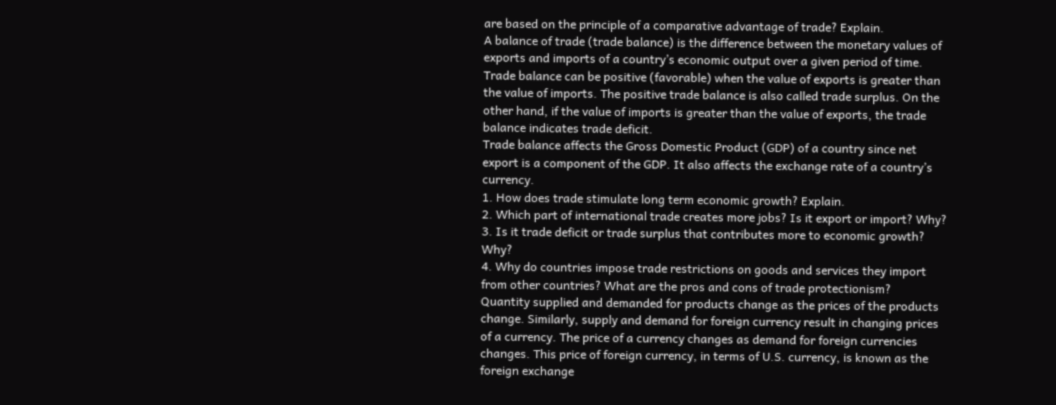are based on the principle of a comparative advantage of trade? Explain.
A balance of trade (trade balance) is the difference between the monetary values of exports and imports of a country’s economic output over a given period of time. Trade balance can be positive (favorable) when the value of exports is greater than the value of imports. The positive trade balance is also called trade surplus. On the other hand, if the value of imports is greater than the value of exports, the trade balance indicates trade deficit.
Trade balance affects the Gross Domestic Product (GDP) of a country since net export is a component of the GDP. It also affects the exchange rate of a country’s currency.
1. How does trade stimulate long term economic growth? Explain.
2. Which part of international trade creates more jobs? Is it export or import? Why?
3. Is it trade deficit or trade surplus that contributes more to economic growth? Why?
4. Why do countries impose trade restrictions on goods and services they import from other countries? What are the pros and cons of trade protectionism?
Quantity supplied and demanded for products change as the prices of the products change. Similarly, supply and demand for foreign currency result in changing prices of a currency. The price of a currency changes as demand for foreign currencies changes. This price of foreign currency, in terms of U.S. currency, is known as the foreign exchange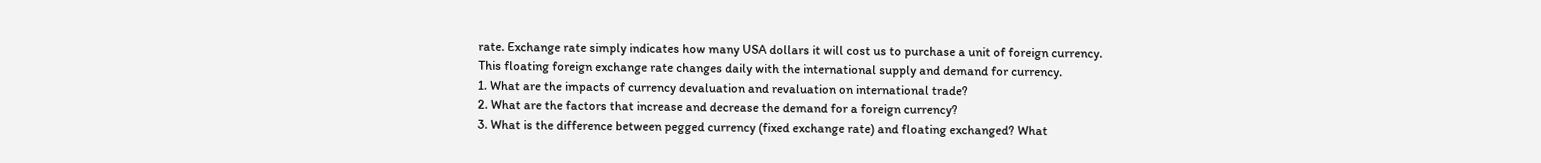rate. Exchange rate simply indicates how many USA dollars it will cost us to purchase a unit of foreign currency. This floating foreign exchange rate changes daily with the international supply and demand for currency.
1. What are the impacts of currency devaluation and revaluation on international trade?
2. What are the factors that increase and decrease the demand for a foreign currency?
3. What is the difference between pegged currency (fixed exchange rate) and floating exchanged? What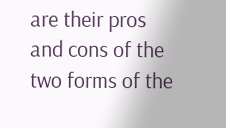are their pros and cons of the two forms of the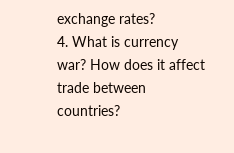exchange rates?
4. What is currency war? How does it affect trade between countries?